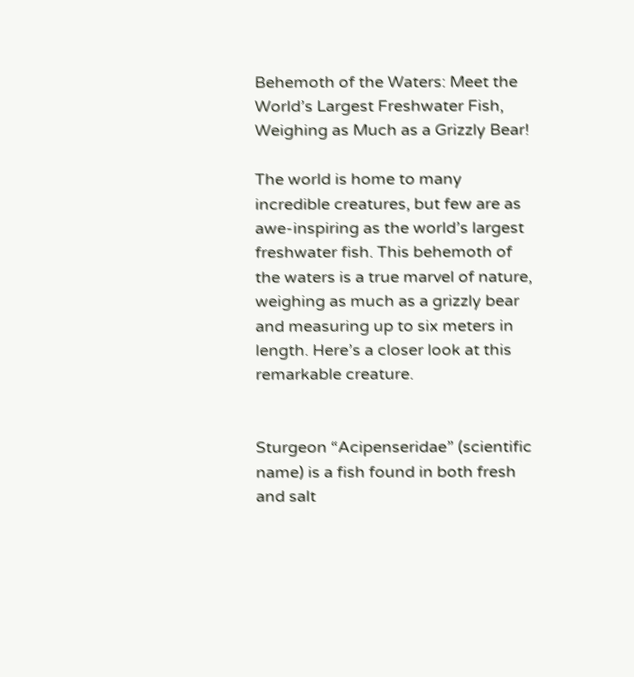Behemoth of the Waters: Meet the World’s Largest Freshwater Fish, Weighing as Much as a Grizzly Bear!

The world is home to many incredible creatures, but few are as awe-inspiring as the world’s largest freshwater fish. This behemoth of the waters is a true marvel of nature, weighing as much as a grizzly bear and measuring up to six meters in length. Here’s a closer look at this remarkable creature.


Sturgeon “Acipenseridae” (scientific name) is a fish found in both fresh and salt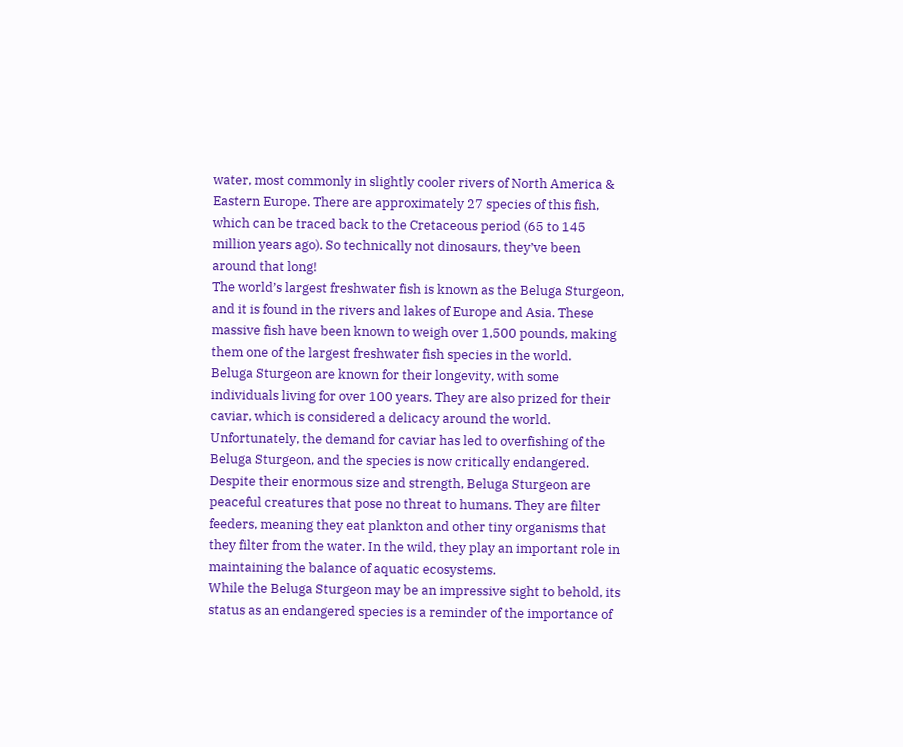water, most commonly in slightly cooler rivers of North America & Eastern Europe. There are approximately 27 species of this fish, which can be traced back to the Cretaceous period (65 to 145 million years ago). So technically not dinosaurs, they’ve been around that long!
The world’s largest freshwater fish is known as the Beluga Sturgeon, and it is found in the rivers and lakes of Europe and Asia. These massive fish have been known to weigh over 1,500 pounds, making them one of the largest freshwater fish species in the world.
Beluga Sturgeon are known for their longevity, with some individuals living for over 100 years. They are also prized for their caviar, which is considered a delicacy around the world. Unfortunately, the demand for caviar has led to overfishing of the Beluga Sturgeon, and the species is now critically endangered.
Despite their enormous size and strength, Beluga Sturgeon are peaceful creatures that pose no threat to humans. They are filter feeders, meaning they eat plankton and other tiny organisms that they filter from the water. In the wild, they play an important role in maintaining the balance of aquatic ecosystems.
While the Beluga Sturgeon may be an impressive sight to behold, its status as an endangered species is a reminder of the importance of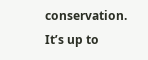conservation. It’s up to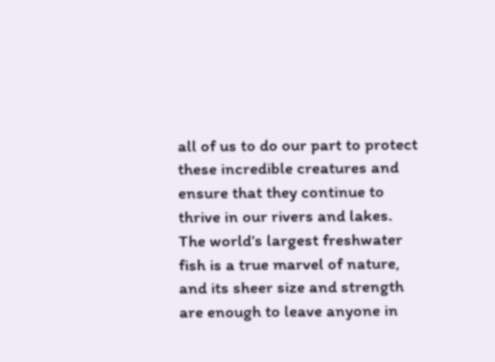all of us to do our part to protect these incredible creatures and ensure that they continue to thrive in our rivers and lakes.
The world’s largest freshwater fish is a true marvel of nature, and its sheer size and strength are enough to leave anyone in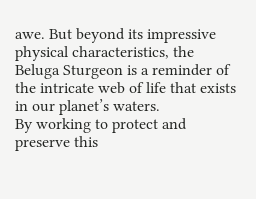awe. But beyond its impressive physical characteristics, the Beluga Sturgeon is a reminder of the intricate web of life that exists in our planet’s waters.
By working to protect and preserve this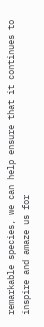remarkable species, we can help ensure that it continues to inspire and amaze us for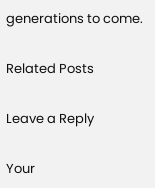generations to come.

Related Posts

Leave a Reply

Your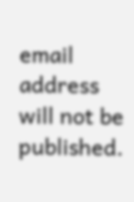email address will not be published.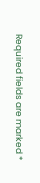Required fields are marked *